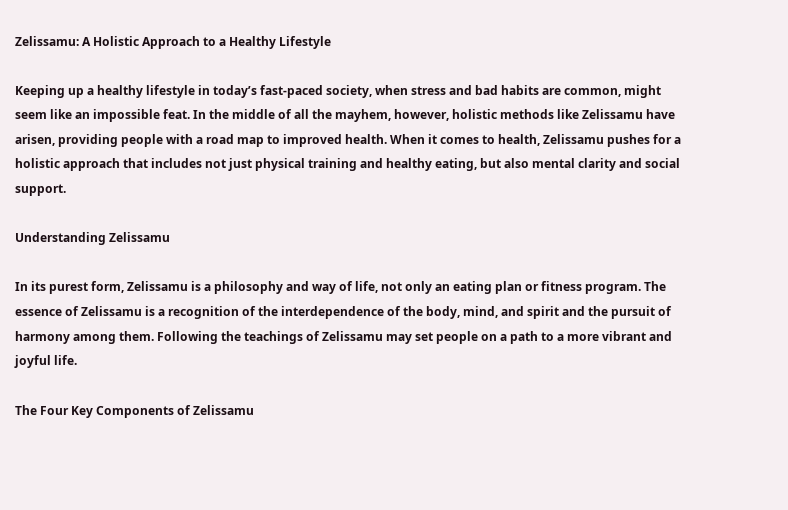Zelissamu: A Holistic Approach to a Healthy Lifestyle

Keeping up a healthy lifestyle in today’s fast-paced society, when stress and bad habits are common, might seem like an impossible feat. In the middle of all the mayhem, however, holistic methods like Zelissamu have arisen, providing people with a road map to improved health. When it comes to health, Zelissamu pushes for a holistic approach that includes not just physical training and healthy eating, but also mental clarity and social support.

Understanding Zelissamu

In its purest form, Zelissamu is a philosophy and way of life, not only an eating plan or fitness program. The essence of Zelissamu is a recognition of the interdependence of the body, mind, and spirit and the pursuit of harmony among them. Following the teachings of Zelissamu may set people on a path to a more vibrant and joyful life.

The Four Key Components of Zelissamu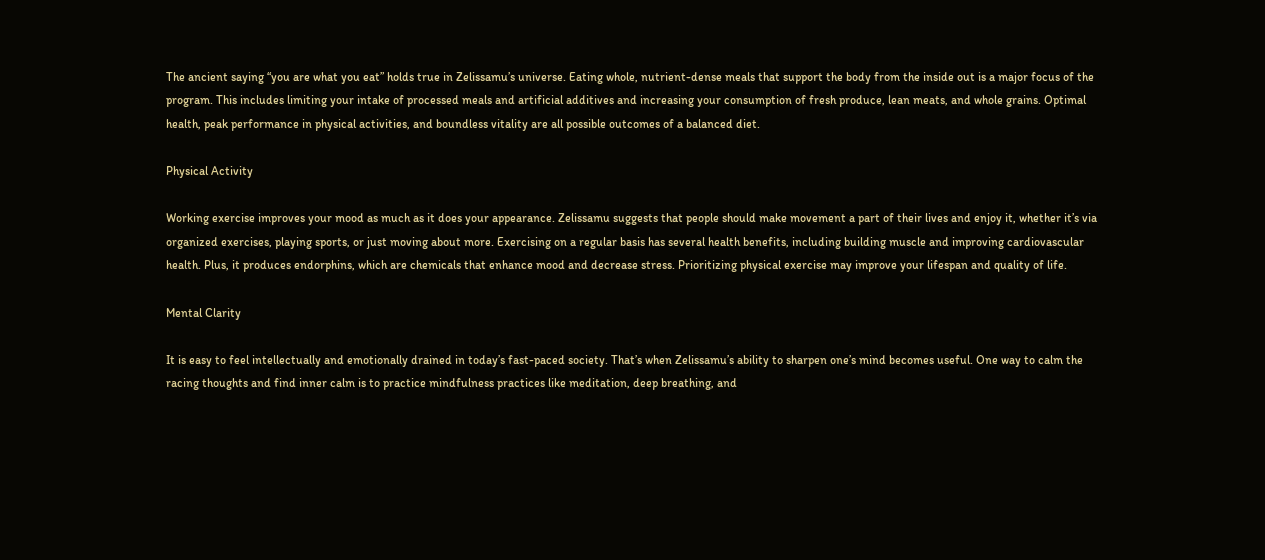The ancient saying “you are what you eat” holds true in Zelissamu’s universe. Eating whole, nutrient-dense meals that support the body from the inside out is a major focus of the program. This includes limiting your intake of processed meals and artificial additives and increasing your consumption of fresh produce, lean meats, and whole grains. Optimal health, peak performance in physical activities, and boundless vitality are all possible outcomes of a balanced diet.

Physical Activity

Working exercise improves your mood as much as it does your appearance. Zelissamu suggests that people should make movement a part of their lives and enjoy it, whether it’s via organized exercises, playing sports, or just moving about more. Exercising on a regular basis has several health benefits, including building muscle and improving cardiovascular health. Plus, it produces endorphins, which are chemicals that enhance mood and decrease stress. Prioritizing physical exercise may improve your lifespan and quality of life.

Mental Clarity

It is easy to feel intellectually and emotionally drained in today’s fast-paced society. That’s when Zelissamu’s ability to sharpen one’s mind becomes useful. One way to calm the racing thoughts and find inner calm is to practice mindfulness practices like meditation, deep breathing, and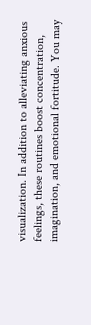visualization. In addition to alleviating anxious feelings, these routines boost concentration, imagination, and emotional fortitude. You may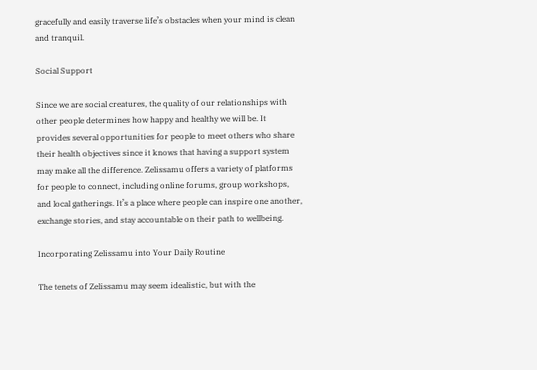gracefully and easily traverse life’s obstacles when your mind is clean and tranquil.

Social Support

Since we are social creatures, the quality of our relationships with other people determines how happy and healthy we will be. It provides several opportunities for people to meet others who share their health objectives since it knows that having a support system may make all the difference. Zelissamu offers a variety of platforms for people to connect, including online forums, group workshops, and local gatherings. It’s a place where people can inspire one another, exchange stories, and stay accountable on their path to wellbeing.

Incorporating Zelissamu into Your Daily Routine

The tenets of Zelissamu may seem idealistic, but with the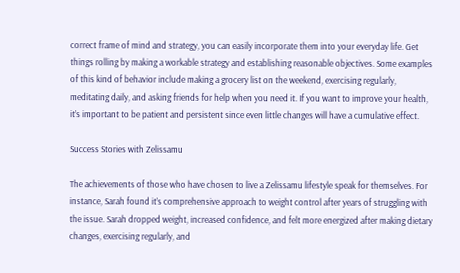correct frame of mind and strategy, you can easily incorporate them into your everyday life. Get things rolling by making a workable strategy and establishing reasonable objectives. Some examples of this kind of behavior include making a grocery list on the weekend, exercising regularly, meditating daily, and asking friends for help when you need it. If you want to improve your health, it’s important to be patient and persistent since even little changes will have a cumulative effect.

Success Stories with Zelissamu

The achievements of those who have chosen to live a Zelissamu lifestyle speak for themselves. For instance, Sarah found it’s comprehensive approach to weight control after years of struggling with the issue. Sarah dropped weight, increased confidence, and felt more energized after making dietary changes, exercising regularly, and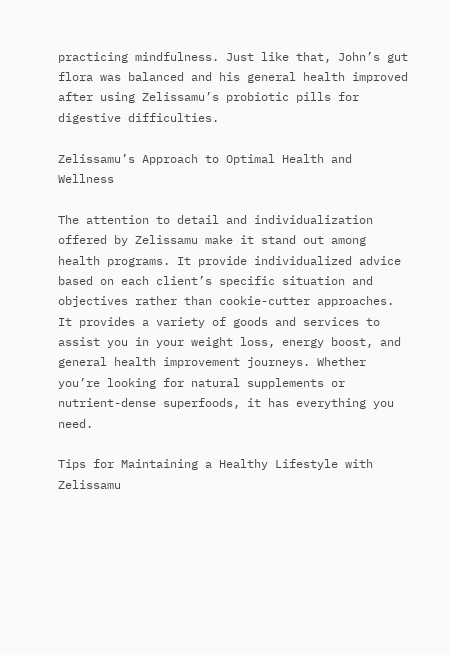practicing mindfulness. Just like that, John’s gut flora was balanced and his general health improved after using Zelissamu’s probiotic pills for digestive difficulties.

Zelissamu’s Approach to Optimal Health and Wellness

The attention to detail and individualization offered by Zelissamu make it stand out among health programs. It provide individualized advice based on each client’s specific situation and objectives rather than cookie-cutter approaches. It provides a variety of goods and services to assist you in your weight loss, energy boost, and general health improvement journeys. Whether you’re looking for natural supplements or nutrient-dense superfoods, it has everything you need.

Tips for Maintaining a Healthy Lifestyle with Zelissamu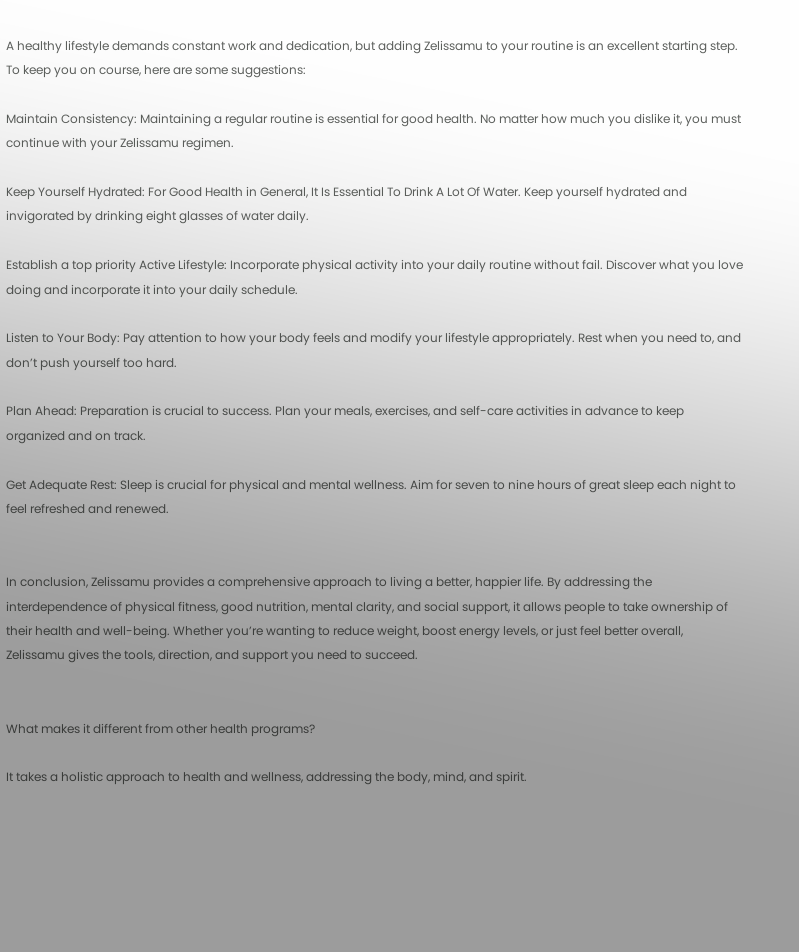A healthy lifestyle demands constant work and dedication, but adding Zelissamu to your routine is an excellent starting step. To keep you on course, here are some suggestions:

Maintain Consistency: Maintaining a regular routine is essential for good health. No matter how much you dislike it, you must continue with your Zelissamu regimen.

Keep Yourself Hydrated: For Good Health in General, It Is Essential To Drink A Lot Of Water. Keep yourself hydrated and invigorated by drinking eight glasses of water daily.

Establish a top priority Active Lifestyle: Incorporate physical activity into your daily routine without fail. Discover what you love doing and incorporate it into your daily schedule.

Listen to Your Body: Pay attention to how your body feels and modify your lifestyle appropriately. Rest when you need to, and don’t push yourself too hard.

Plan Ahead: Preparation is crucial to success. Plan your meals, exercises, and self-care activities in advance to keep organized and on track.

Get Adequate Rest: Sleep is crucial for physical and mental wellness. Aim for seven to nine hours of great sleep each night to feel refreshed and renewed.


In conclusion, Zelissamu provides a comprehensive approach to living a better, happier life. By addressing the interdependence of physical fitness, good nutrition, mental clarity, and social support, it allows people to take ownership of their health and well-being. Whether you’re wanting to reduce weight, boost energy levels, or just feel better overall, Zelissamu gives the tools, direction, and support you need to succeed.


What makes it different from other health programs?

It takes a holistic approach to health and wellness, addressing the body, mind, and spirit.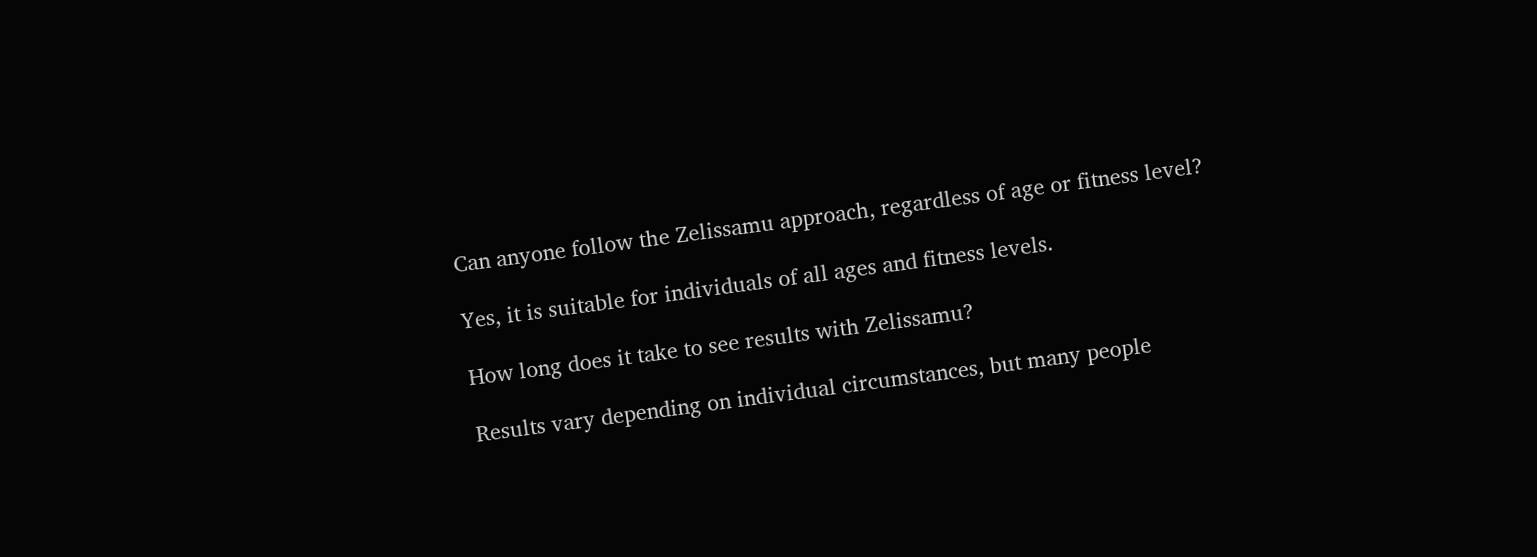Can anyone follow the Zelissamu approach, regardless of age or fitness level?

Yes, it is suitable for individuals of all ages and fitness levels.

How long does it take to see results with Zelissamu?

Results vary depending on individual circumstances, but many people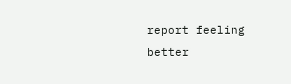report feeling better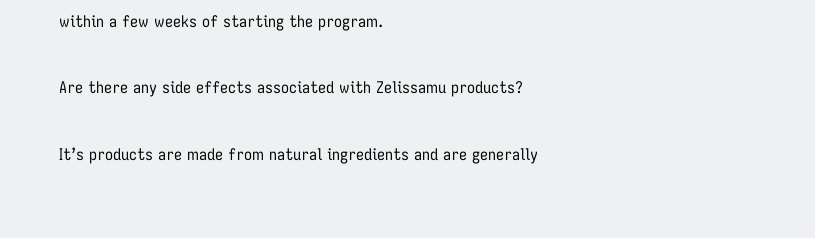within a few weeks of starting the program.

Are there any side effects associated with Zelissamu products?

It’s products are made from natural ingredients and are generally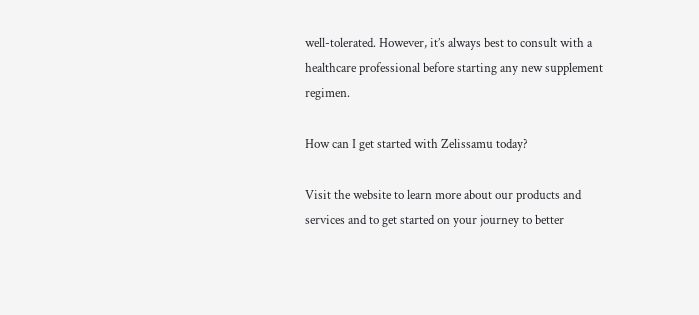well-tolerated. However, it’s always best to consult with a healthcare professional before starting any new supplement regimen.

How can I get started with Zelissamu today?

Visit the website to learn more about our products and services and to get started on your journey to better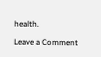health.

Leave a Comment